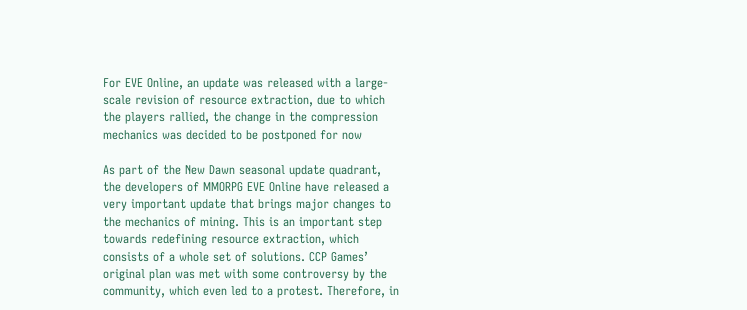For EVE Online, an update was released with a large-scale revision of resource extraction, due to which the players rallied, the change in the compression mechanics was decided to be postponed for now

As part of the New Dawn seasonal update quadrant, the developers of MMORPG EVE Online have released a very important update that brings major changes to the mechanics of mining. This is an important step towards redefining resource extraction, which consists of a whole set of solutions. CCP Games’ original plan was met with some controversy by the community, which even led to a protest. Therefore, in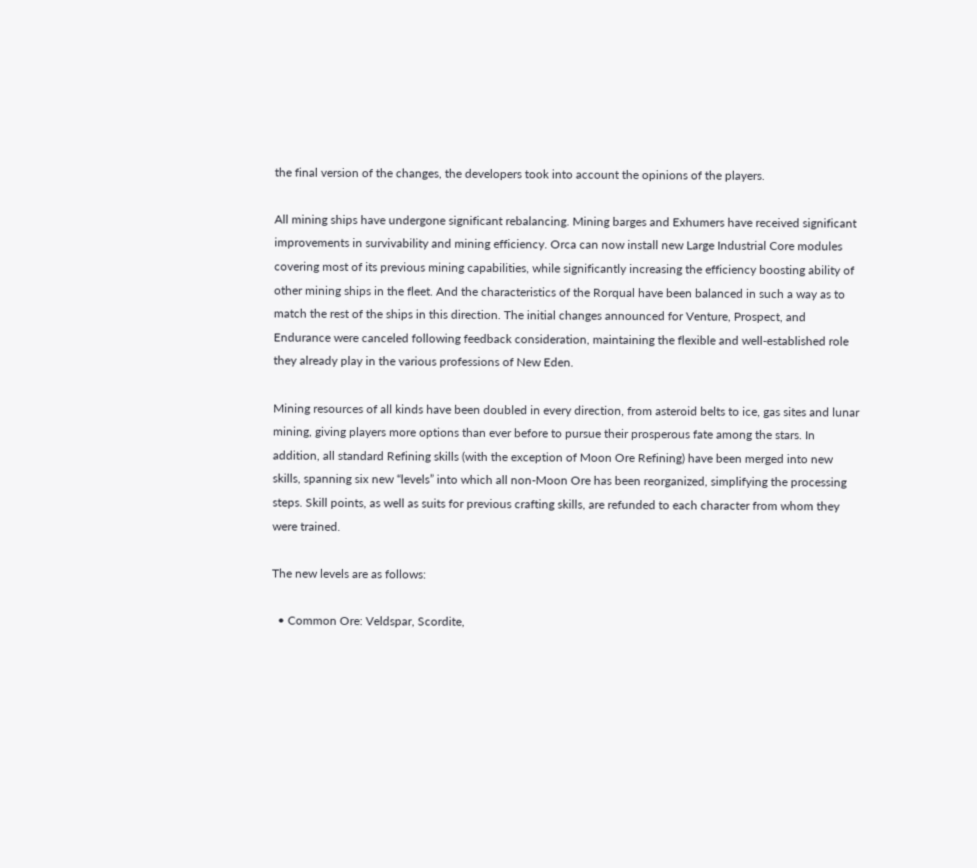the final version of the changes, the developers took into account the opinions of the players.

All mining ships have undergone significant rebalancing. Mining barges and Exhumers have received significant improvements in survivability and mining efficiency. Orca can now install new Large Industrial Core modules covering most of its previous mining capabilities, while significantly increasing the efficiency boosting ability of other mining ships in the fleet. And the characteristics of the Rorqual have been balanced in such a way as to match the rest of the ships in this direction. The initial changes announced for Venture, Prospect, and Endurance were canceled following feedback consideration, maintaining the flexible and well-established role they already play in the various professions of New Eden.

Mining resources of all kinds have been doubled in every direction, from asteroid belts to ice, gas sites and lunar mining, giving players more options than ever before to pursue their prosperous fate among the stars. In addition, all standard Refining skills (with the exception of Moon Ore Refining) have been merged into new skills, spanning six new “levels” into which all non-Moon Ore has been reorganized, simplifying the processing steps. Skill points, as well as suits for previous crafting skills, are refunded to each character from whom they were trained.

The new levels are as follows:

  • Common Ore: Veldspar, Scordite,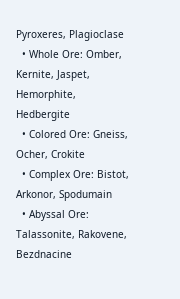Pyroxeres, Plagioclase
  • Whole Ore: Omber, Kernite, Jaspet, Hemorphite, Hedbergite
  • Colored Ore: Gneiss, Ocher, Crokite
  • Complex Ore: Bistot, Arkonor, Spodumain
  • Abyssal Ore: Talassonite, Rakovene, Bezdnacine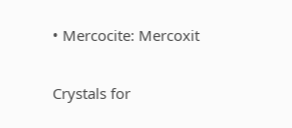• Mercocite: Mercoxit

Crystals for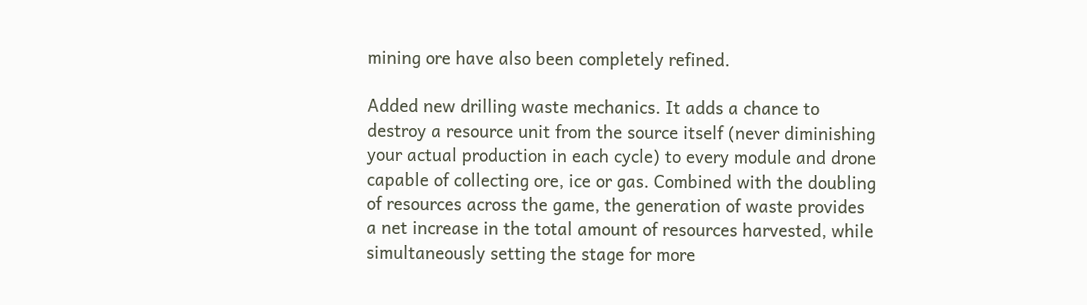mining ore have also been completely refined.

Added new drilling waste mechanics. It adds a chance to destroy a resource unit from the source itself (never diminishing your actual production in each cycle) to every module and drone capable of collecting ore, ice or gas. Combined with the doubling of resources across the game, the generation of waste provides a net increase in the total amount of resources harvested, while simultaneously setting the stage for more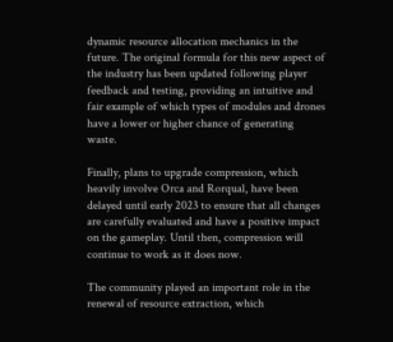dynamic resource allocation mechanics in the future. The original formula for this new aspect of the industry has been updated following player feedback and testing, providing an intuitive and fair example of which types of modules and drones have a lower or higher chance of generating waste.

Finally, plans to upgrade compression, which heavily involve Orca and Rorqual, have been delayed until early 2023 to ensure that all changes are carefully evaluated and have a positive impact on the gameplay. Until then, compression will continue to work as it does now.

The community played an important role in the renewal of resource extraction, which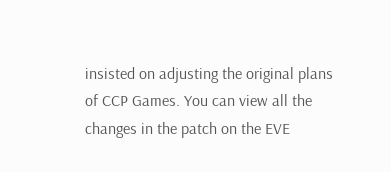insisted on adjusting the original plans of CCP Games. You can view all the changes in the patch on the EVE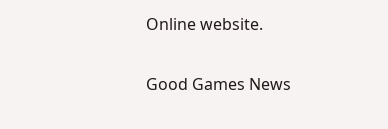Online website.

Good Games News